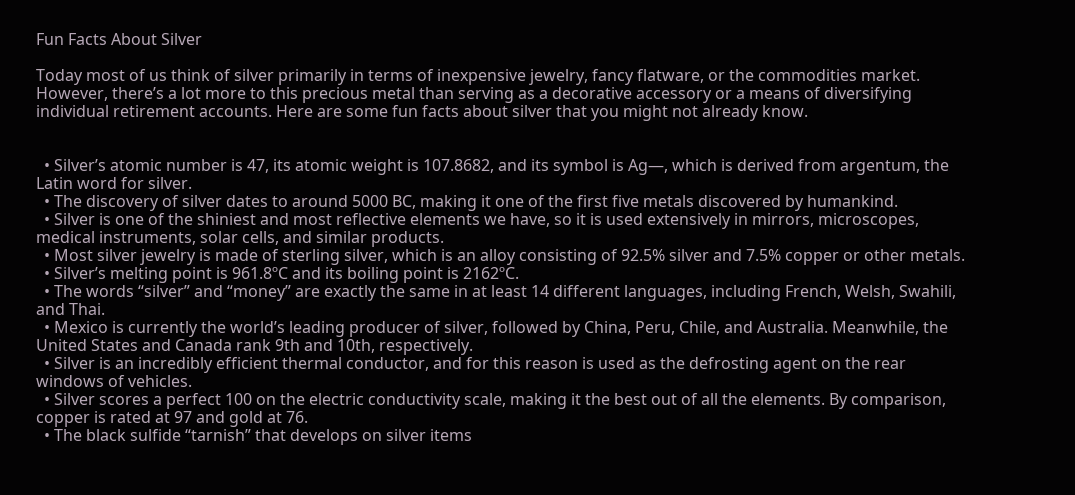Fun Facts About Silver

Today most of us think of silver primarily in terms of inexpensive jewelry, fancy flatware, or the commodities market. However, there’s a lot more to this precious metal than serving as a decorative accessory or a means of diversifying individual retirement accounts. Here are some fun facts about silver that you might not already know.


  • Silver’s atomic number is 47, its atomic weight is 107.8682, and its symbol is Ag—, which is derived from argentum, the Latin word for silver.
  • The discovery of silver dates to around 5000 BC, making it one of the first five metals discovered by humankind.
  • Silver is one of the shiniest and most reflective elements we have, so it is used extensively in mirrors, microscopes, medical instruments, solar cells, and similar products.
  • Most silver jewelry is made of sterling silver, which is an alloy consisting of 92.5% silver and 7.5% copper or other metals.
  • Silver’s melting point is 961.8ºC and its boiling point is 2162ºC.
  • The words “silver” and “money” are exactly the same in at least 14 different languages, including French, Welsh, Swahili, and Thai.
  • Mexico is currently the world’s leading producer of silver, followed by China, Peru, Chile, and Australia. Meanwhile, the United States and Canada rank 9th and 10th, respectively.
  • Silver is an incredibly efficient thermal conductor, and for this reason is used as the defrosting agent on the rear windows of vehicles.
  • Silver scores a perfect 100 on the electric conductivity scale, making it the best out of all the elements. By comparison, copper is rated at 97 and gold at 76.
  • The black sulfide “tarnish” that develops on silver items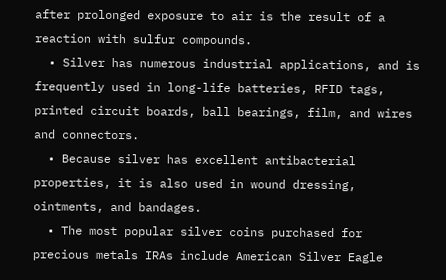after prolonged exposure to air is the result of a reaction with sulfur compounds.
  • Silver has numerous industrial applications, and is frequently used in long-life batteries, RFID tags, printed circuit boards, ball bearings, film, and wires and connectors.
  • Because silver has excellent antibacterial properties, it is also used in wound dressing, ointments, and bandages.
  • The most popular silver coins purchased for precious metals IRAs include American Silver Eagle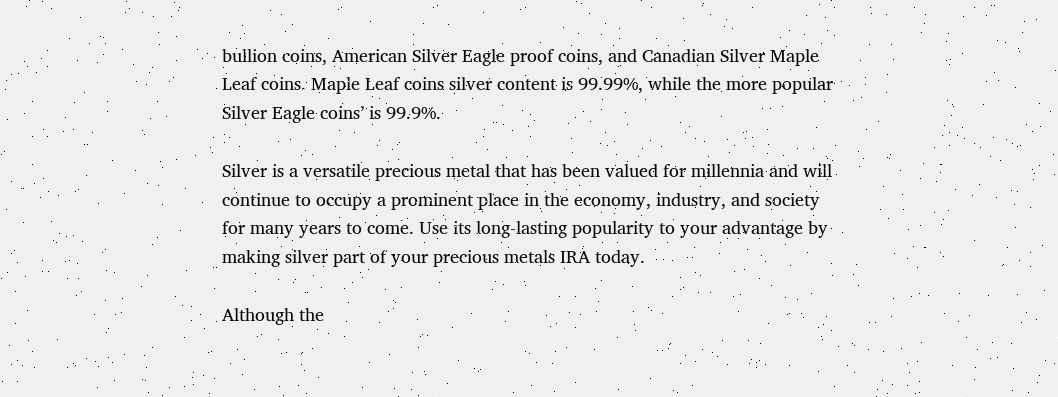bullion coins, American Silver Eagle proof coins, and Canadian Silver Maple Leaf coins. Maple Leaf coins silver content is 99.99%, while the more popular Silver Eagle coins’ is 99.9%.

Silver is a versatile precious metal that has been valued for millennia and will continue to occupy a prominent place in the economy, industry, and society for many years to come. Use its long-lasting popularity to your advantage by making silver part of your precious metals IRA today.

Although the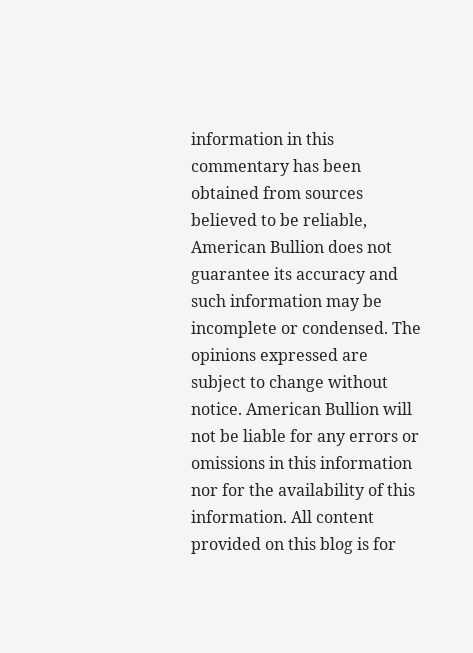information in this commentary has been obtained from sources believed to be reliable, American Bullion does not guarantee its accuracy and such information may be incomplete or condensed. The opinions expressed are subject to change without notice. American Bullion will not be liable for any errors or omissions in this information nor for the availability of this information. All content provided on this blog is for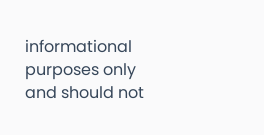informational purposes only and should not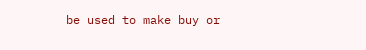be used to make buy or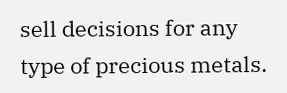sell decisions for any type of precious metals.